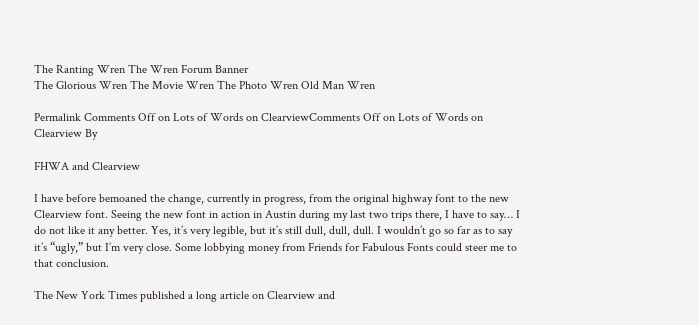The Ranting Wren The Wren Forum Banner
The Glorious Wren The Movie Wren The Photo Wren Old Man Wren

Permalink Comments Off on Lots of Words on ClearviewComments Off on Lots of Words on Clearview By

FHWA and Clearview

I have before bemoaned the change, currently in progress, from the original highway font to the new Clearview font. Seeing the new font in action in Austin during my last two trips there, I have to say… I do not like it any better. Yes, it’s very legible, but it’s still dull, dull, dull. I wouldn’t go so far as to say it’s “ugly,” but I’m very close. Some lobbying money from Friends for Fabulous Fonts could steer me to that conclusion.

The New York Times published a long article on Clearview and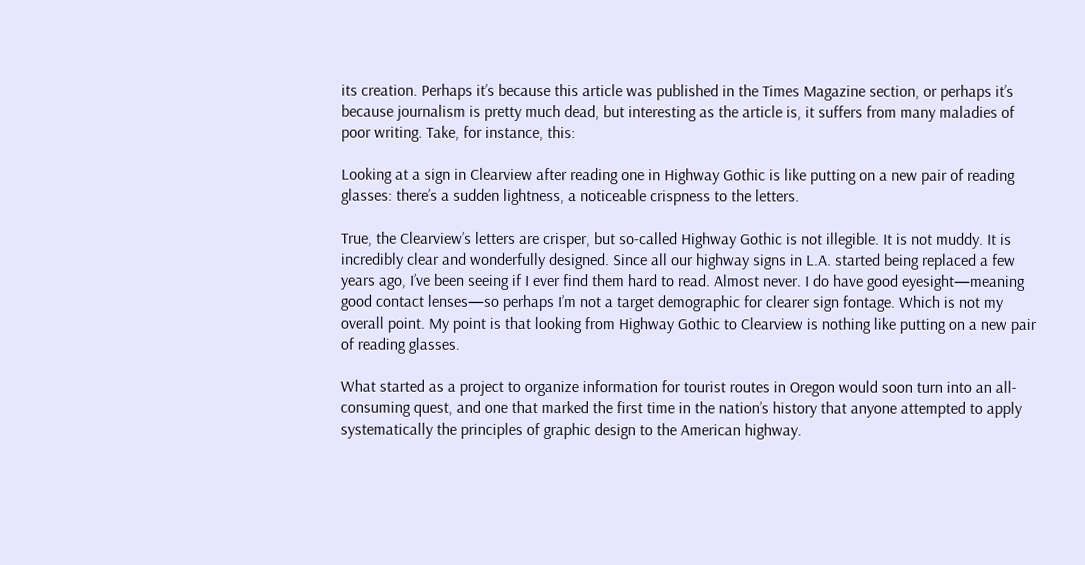its creation. Perhaps it’s because this article was published in the Times Magazine section, or perhaps it’s because journalism is pretty much dead, but interesting as the article is, it suffers from many maladies of poor writing. Take, for instance, this:

Looking at a sign in Clearview after reading one in Highway Gothic is like putting on a new pair of reading glasses: there’s a sudden lightness, a noticeable crispness to the letters.

True, the Clearview’s letters are crisper, but so-called Highway Gothic is not illegible. It is not muddy. It is incredibly clear and wonderfully designed. Since all our highway signs in L.A. started being replaced a few years ago, I’ve been seeing if I ever find them hard to read. Almost never. I do have good eyesight—meaning good contact lenses—so perhaps I’m not a target demographic for clearer sign fontage. Which is not my overall point. My point is that looking from Highway Gothic to Clearview is nothing like putting on a new pair of reading glasses.

What started as a project to organize information for tourist routes in Oregon would soon turn into an all-consuming quest, and one that marked the first time in the nation’s history that anyone attempted to apply systematically the principles of graphic design to the American highway.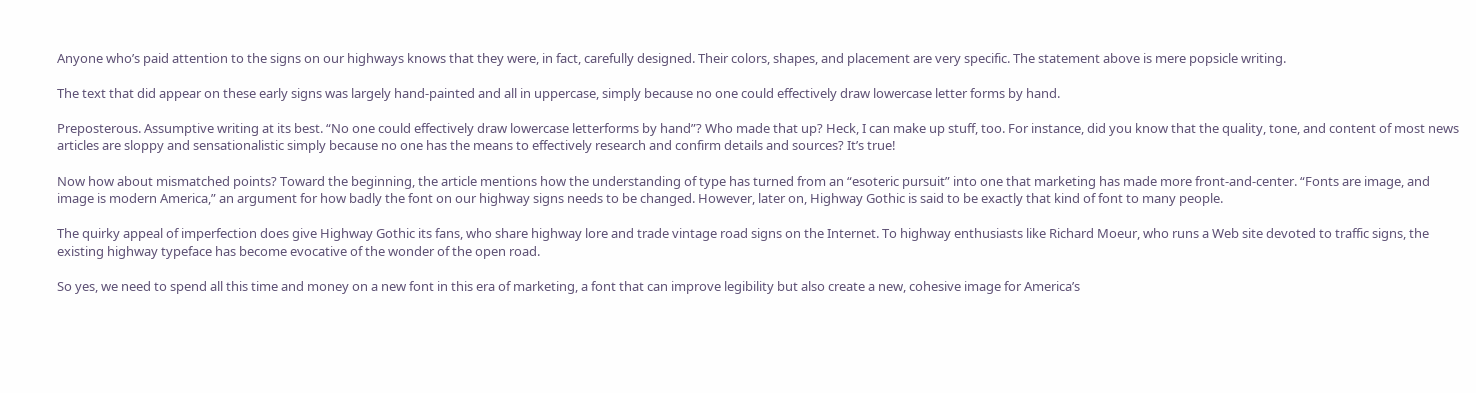Anyone who’s paid attention to the signs on our highways knows that they were, in fact, carefully designed. Their colors, shapes, and placement are very specific. The statement above is mere popsicle writing.

The text that did appear on these early signs was largely hand-painted and all in uppercase, simply because no one could effectively draw lowercase letter forms by hand.

Preposterous. Assumptive writing at its best. “No one could effectively draw lowercase letterforms by hand”? Who made that up? Heck, I can make up stuff, too. For instance, did you know that the quality, tone, and content of most news articles are sloppy and sensationalistic simply because no one has the means to effectively research and confirm details and sources? It’s true!

Now how about mismatched points? Toward the beginning, the article mentions how the understanding of type has turned from an “esoteric pursuit” into one that marketing has made more front-and-center. “Fonts are image, and image is modern America,” an argument for how badly the font on our highway signs needs to be changed. However, later on, Highway Gothic is said to be exactly that kind of font to many people.

The quirky appeal of imperfection does give Highway Gothic its fans, who share highway lore and trade vintage road signs on the Internet. To highway enthusiasts like Richard Moeur, who runs a Web site devoted to traffic signs, the existing highway typeface has become evocative of the wonder of the open road.

So yes, we need to spend all this time and money on a new font in this era of marketing, a font that can improve legibility but also create a new, cohesive image for America’s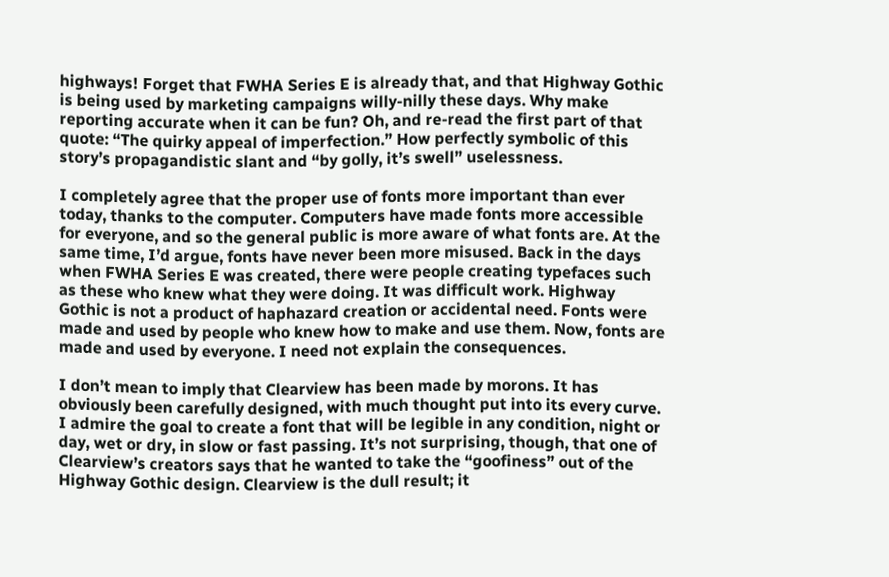highways! Forget that FWHA Series E is already that, and that Highway Gothic is being used by marketing campaigns willy-nilly these days. Why make reporting accurate when it can be fun? Oh, and re-read the first part of that quote: “The quirky appeal of imperfection.” How perfectly symbolic of this story’s propagandistic slant and “by golly, it’s swell” uselessness.

I completely agree that the proper use of fonts more important than ever today, thanks to the computer. Computers have made fonts more accessible for everyone, and so the general public is more aware of what fonts are. At the same time, I’d argue, fonts have never been more misused. Back in the days when FWHA Series E was created, there were people creating typefaces such as these who knew what they were doing. It was difficult work. Highway Gothic is not a product of haphazard creation or accidental need. Fonts were made and used by people who knew how to make and use them. Now, fonts are made and used by everyone. I need not explain the consequences.

I don’t mean to imply that Clearview has been made by morons. It has obviously been carefully designed, with much thought put into its every curve. I admire the goal to create a font that will be legible in any condition, night or day, wet or dry, in slow or fast passing. It’s not surprising, though, that one of Clearview’s creators says that he wanted to take the “goofiness” out of the Highway Gothic design. Clearview is the dull result; it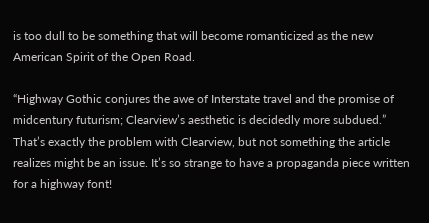is too dull to be something that will become romanticized as the new American Spirit of the Open Road.

“Highway Gothic conjures the awe of Interstate travel and the promise of midcentury futurism; Clearview’s aesthetic is decidedly more subdued.” That’s exactly the problem with Clearview, but not something the article realizes might be an issue. It’s so strange to have a propaganda piece written for a highway font!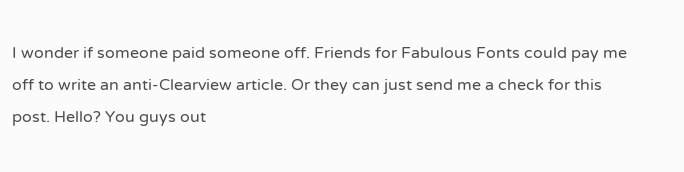I wonder if someone paid someone off. Friends for Fabulous Fonts could pay me off to write an anti-Clearview article. Or they can just send me a check for this post. Hello? You guys out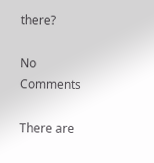there?

No Comments

There are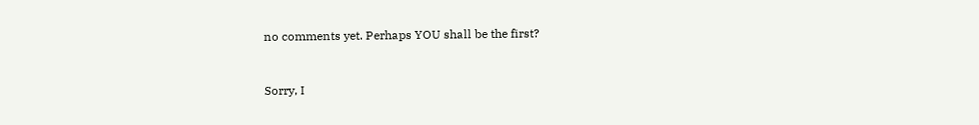no comments yet. Perhaps YOU shall be the first?


Sorry, I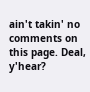ain't takin' no comments on this page. Deal, y'hear?